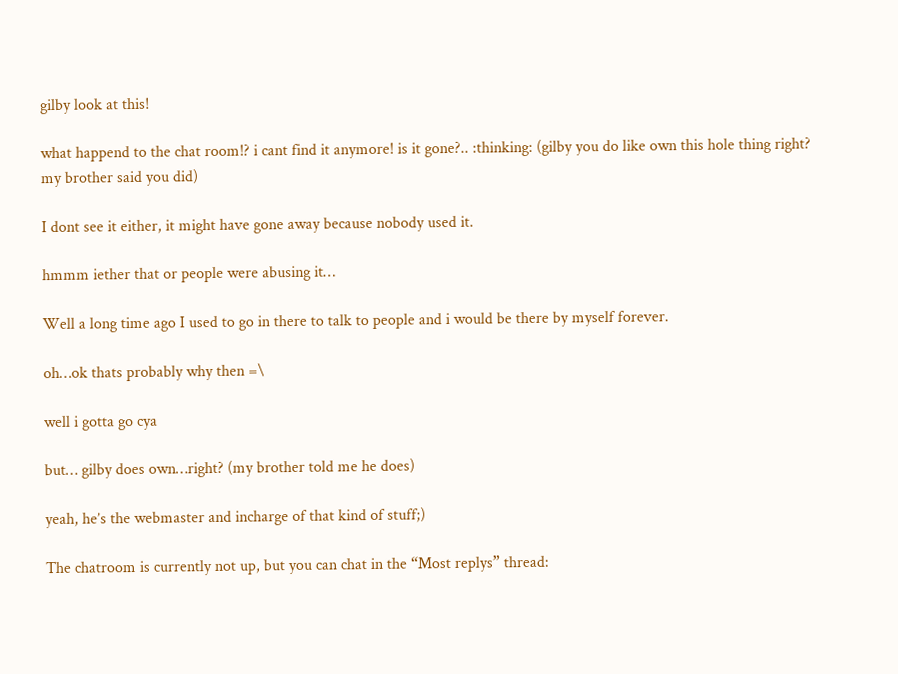gilby look at this!

what happend to the chat room!? i cant find it anymore! is it gone?.. :thinking: (gilby you do like own this hole thing right? my brother said you did)

I dont see it either, it might have gone away because nobody used it.

hmmm iether that or people were abusing it…

Well a long time ago I used to go in there to talk to people and i would be there by myself forever.

oh…ok thats probably why then =\

well i gotta go cya

but… gilby does own…right? (my brother told me he does)

yeah, he’s the webmaster and incharge of that kind of stuff;)

The chatroom is currently not up, but you can chat in the “Most replys” thread: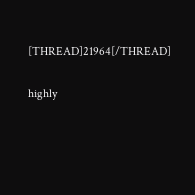[THREAD]21964[/THREAD]

highly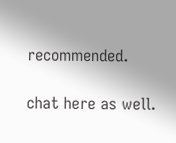recommended.

chat here as well.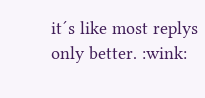it´s like most replys only better. :wink: